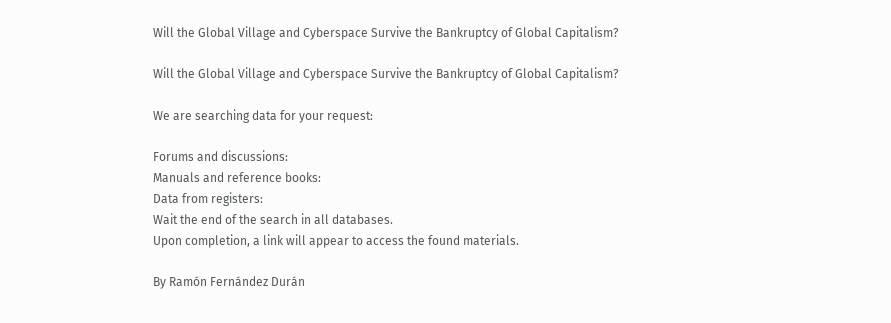Will the Global Village and Cyberspace Survive the Bankruptcy of Global Capitalism?

Will the Global Village and Cyberspace Survive the Bankruptcy of Global Capitalism?

We are searching data for your request:

Forums and discussions:
Manuals and reference books:
Data from registers:
Wait the end of the search in all databases.
Upon completion, a link will appear to access the found materials.

By Ramón Fernández Durán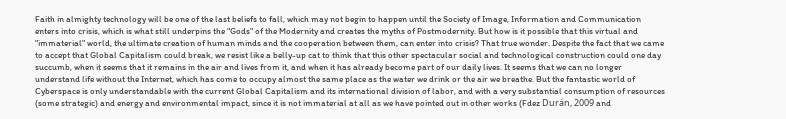Faith in almighty technology will be one of the last beliefs to fall, which may not begin to happen until the Society of Image, Information and Communication enters into crisis, which is what still underpins the "Gods" of the Modernity and creates the myths of Postmodernity. But how is it possible that this virtual and "immaterial" world, the ultimate creation of human minds and the cooperation between them, can enter into crisis? That true wonder. Despite the fact that we came to accept that Global Capitalism could break, we resist like a belly-up cat to think that this other spectacular social and technological construction could one day succumb, when it seems that it remains in the air and lives from it, and when it has already become part of our daily lives. It seems that we can no longer understand life without the Internet, which has come to occupy almost the same place as the water we drink or the air we breathe. But the fantastic world of Cyberspace is only understandable with the current Global Capitalism and its international division of labor, and with a very substantial consumption of resources (some strategic) and energy and environmental impact, since it is not immaterial at all as we have pointed out in other works (Fdez Durán, 2009 and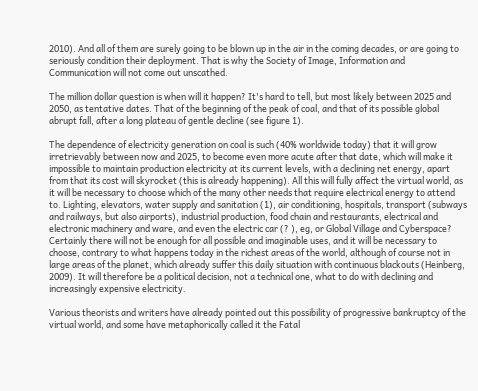2010). And all of them are surely going to be blown up in the air in the coming decades, or are going to seriously condition their deployment. That is why the Society of Image, Information and Communication will not come out unscathed.

The million dollar question is when will it happen? It's hard to tell, but most likely between 2025 and 2050, as tentative dates. That of the beginning of the peak of coal, and that of its possible global abrupt fall, after a long plateau of gentle decline (see figure 1).

The dependence of electricity generation on coal is such (40% worldwide today) that it will grow irretrievably between now and 2025, to become even more acute after that date, which will make it impossible to maintain production electricity at its current levels, with a declining net energy, apart from that its cost will skyrocket (this is already happening). All this will fully affect the virtual world, as it will be necessary to choose which of the many other needs that require electrical energy to attend to. Lighting, elevators, water supply and sanitation (1), air conditioning, hospitals, transport (subways and railways, but also airports), industrial production, food chain and restaurants, electrical and electronic machinery and ware, and even the electric car (? ), eg, or Global Village and Cyberspace? Certainly there will not be enough for all possible and imaginable uses, and it will be necessary to choose, contrary to what happens today in the richest areas of the world, although of course not in large areas of the planet, which already suffer this daily situation with continuous blackouts (Heinberg, 2009). It will therefore be a political decision, not a technical one, what to do with declining and increasingly expensive electricity.

Various theorists and writers have already pointed out this possibility of progressive bankruptcy of the virtual world, and some have metaphorically called it the Fatal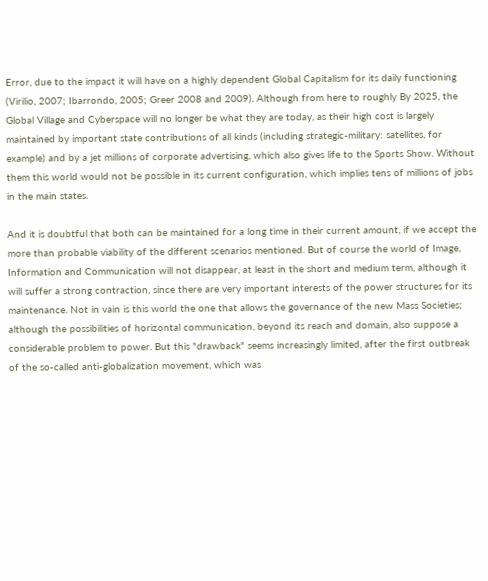Error, due to the impact it will have on a highly dependent Global Capitalism for its daily functioning (Virilio, 2007; Ibarrondo, 2005; Greer 2008 and 2009). Although from here to roughly By 2025, the Global Village and Cyberspace will no longer be what they are today, as their high cost is largely maintained by important state contributions of all kinds (including strategic-military: satellites, for example) and by a jet millions of corporate advertising, which also gives life to the Sports Show. Without them this world would not be possible in its current configuration, which implies tens of millions of jobs in the main states.

And it is doubtful that both can be maintained for a long time in their current amount, if we accept the more than probable viability of the different scenarios mentioned. But of course the world of Image, Information and Communication will not disappear, at least in the short and medium term, although it will suffer a strong contraction, since there are very important interests of the power structures for its maintenance. Not in vain is this world the one that allows the governance of the new Mass Societies; although the possibilities of horizontal communication, beyond its reach and domain, also suppose a considerable problem to power. But this "drawback" seems increasingly limited, after the first outbreak of the so-called anti-globalization movement, which was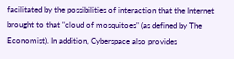facilitated by the possibilities of interaction that the Internet brought to that "cloud of mosquitoes" (as defined by The Economist). In addition, Cyberspace also provides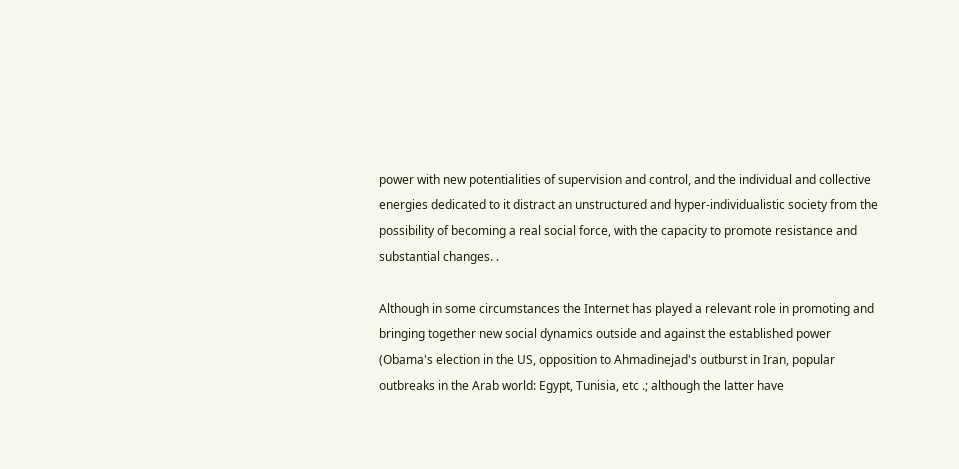power with new potentialities of supervision and control, and the individual and collective energies dedicated to it distract an unstructured and hyper-individualistic society from the possibility of becoming a real social force, with the capacity to promote resistance and substantial changes. .

Although in some circumstances the Internet has played a relevant role in promoting and bringing together new social dynamics outside and against the established power (Obama's election in the US, opposition to Ahmadinejad's outburst in Iran, popular outbreaks in the Arab world: Egypt, Tunisia, etc .; although the latter have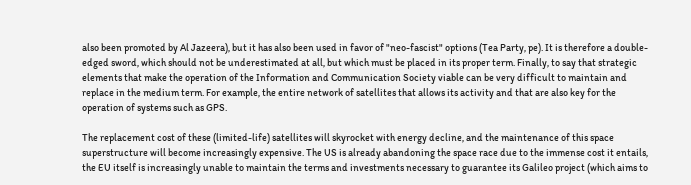also been promoted by Al Jazeera), but it has also been used in favor of "neo-fascist" options (Tea Party, pe). It is therefore a double-edged sword, which should not be underestimated at all, but which must be placed in its proper term. Finally, to say that strategic elements that make the operation of the Information and Communication Society viable can be very difficult to maintain and replace in the medium term. For example, the entire network of satellites that allows its activity and that are also key for the operation of systems such as GPS.

The replacement cost of these (limited-life) satellites will skyrocket with energy decline, and the maintenance of this space superstructure will become increasingly expensive. The US is already abandoning the space race due to the immense cost it entails, the EU itself is increasingly unable to maintain the terms and investments necessary to guarantee its Galileo project (which aims to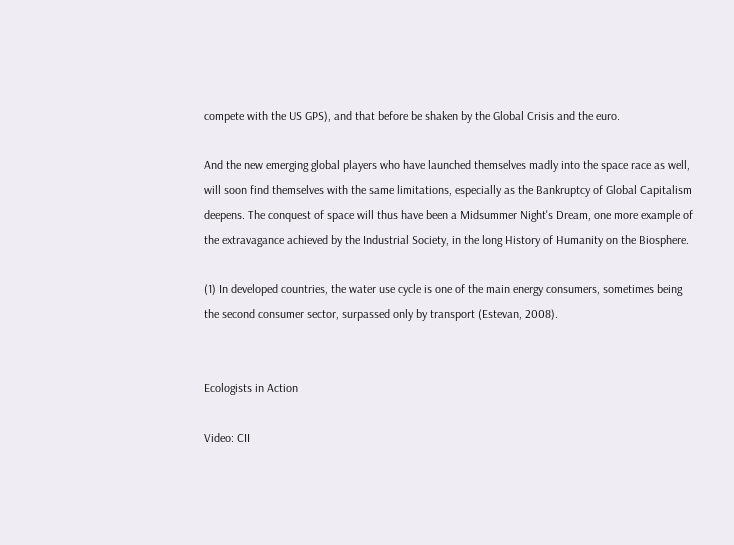compete with the US GPS), and that before be shaken by the Global Crisis and the euro.

And the new emerging global players who have launched themselves madly into the space race as well, will soon find themselves with the same limitations, especially as the Bankruptcy of Global Capitalism deepens. The conquest of space will thus have been a Midsummer Night's Dream, one more example of the extravagance achieved by the Industrial Society, in the long History of Humanity on the Biosphere.

(1) In developed countries, the water use cycle is one of the main energy consumers, sometimes being the second consumer sector, surpassed only by transport (Estevan, 2008).


Ecologists in Action

Video: CII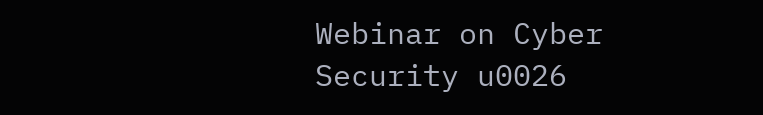Webinar on Cyber Security u0026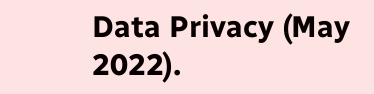Data Privacy (May 2022).